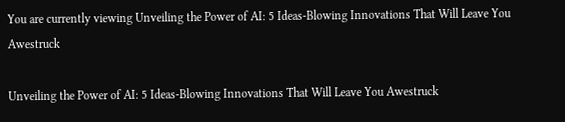You are currently viewing Unveiling the Power of AI: 5 Ideas-Blowing Innovations That Will Leave You Awestruck

Unveiling the Power of AI: 5 Ideas-Blowing Innovations That Will Leave You Awestruck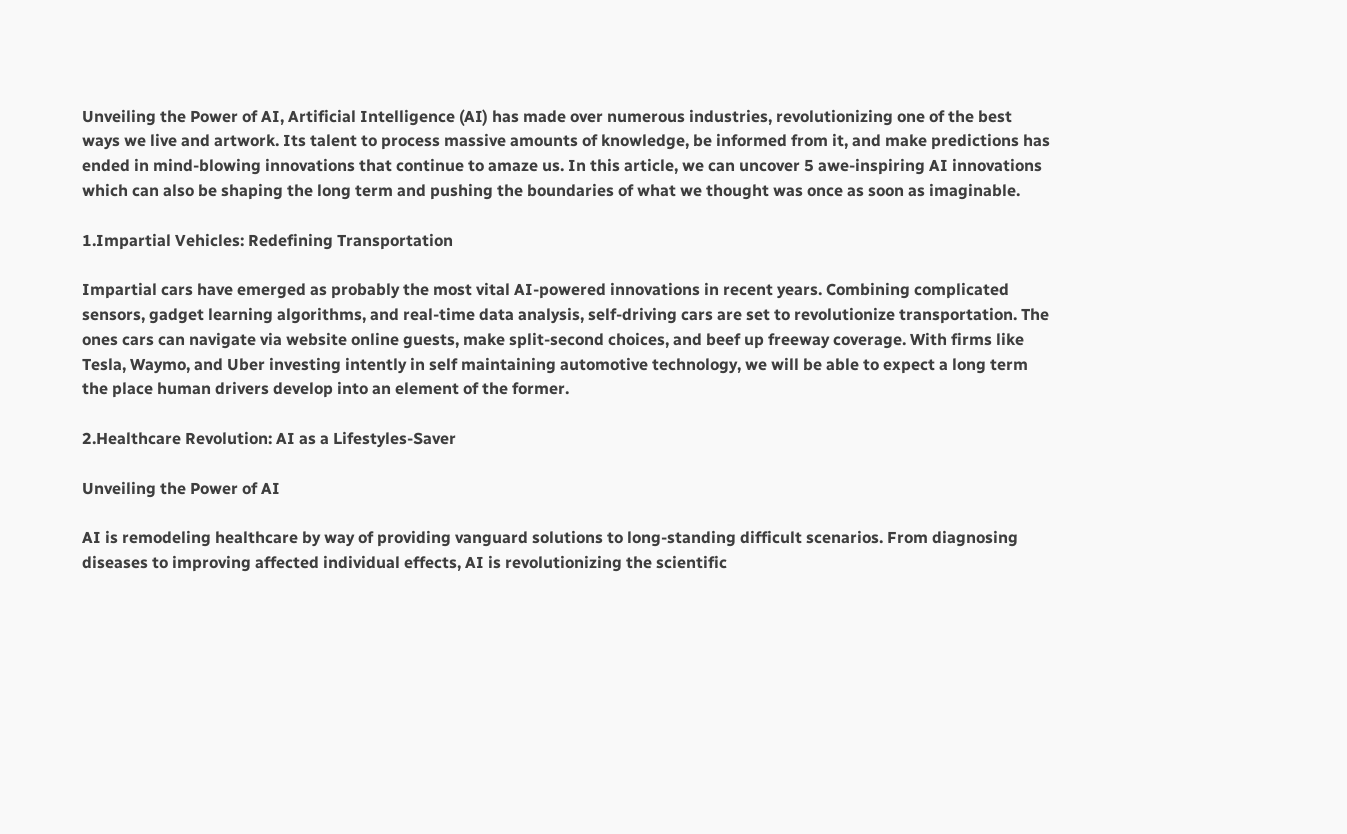Unveiling the Power of AI, Artificial Intelligence (AI) has made over numerous industries, revolutionizing one of the best ways we live and artwork. Its talent to process massive amounts of knowledge, be informed from it, and make predictions has ended in mind-blowing innovations that continue to amaze us. In this article, we can uncover 5 awe-inspiring AI innovations which can also be shaping the long term and pushing the boundaries of what we thought was once as soon as imaginable.

1.Impartial Vehicles: Redefining Transportation

Impartial cars have emerged as probably the most vital AI-powered innovations in recent years. Combining complicated sensors, gadget learning algorithms, and real-time data analysis, self-driving cars are set to revolutionize transportation. The ones cars can navigate via website online guests, make split-second choices, and beef up freeway coverage. With firms like Tesla, Waymo, and Uber investing intently in self maintaining automotive technology, we will be able to expect a long term the place human drivers develop into an element of the former.

2.Healthcare Revolution: AI as a Lifestyles-Saver

Unveiling the Power of AI

AI is remodeling healthcare by way of providing vanguard solutions to long-standing difficult scenarios. From diagnosing diseases to improving affected individual effects, AI is revolutionizing the scientific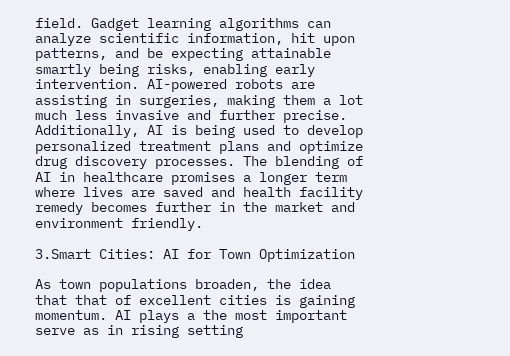field. Gadget learning algorithms can analyze scientific information, hit upon patterns, and be expecting attainable smartly being risks, enabling early intervention. AI-powered robots are assisting in surgeries, making them a lot much less invasive and further precise. Additionally, AI is being used to develop personalized treatment plans and optimize drug discovery processes. The blending of AI in healthcare promises a longer term where lives are saved and health facility remedy becomes further in the market and environment friendly.

3.Smart Cities: AI for Town Optimization

As town populations broaden, the idea that that of excellent cities is gaining momentum. AI plays a the most important serve as in rising setting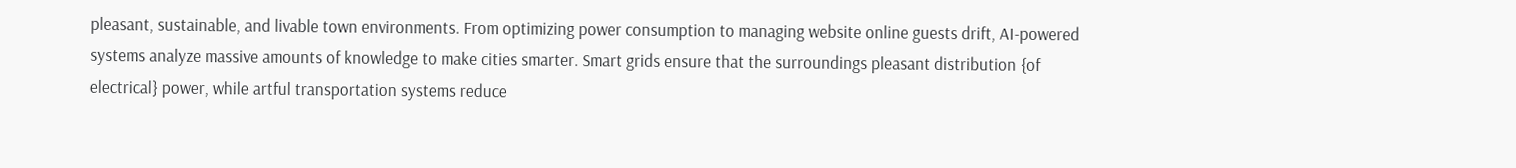pleasant, sustainable, and livable town environments. From optimizing power consumption to managing website online guests drift, AI-powered systems analyze massive amounts of knowledge to make cities smarter. Smart grids ensure that the surroundings pleasant distribution {of electrical} power, while artful transportation systems reduce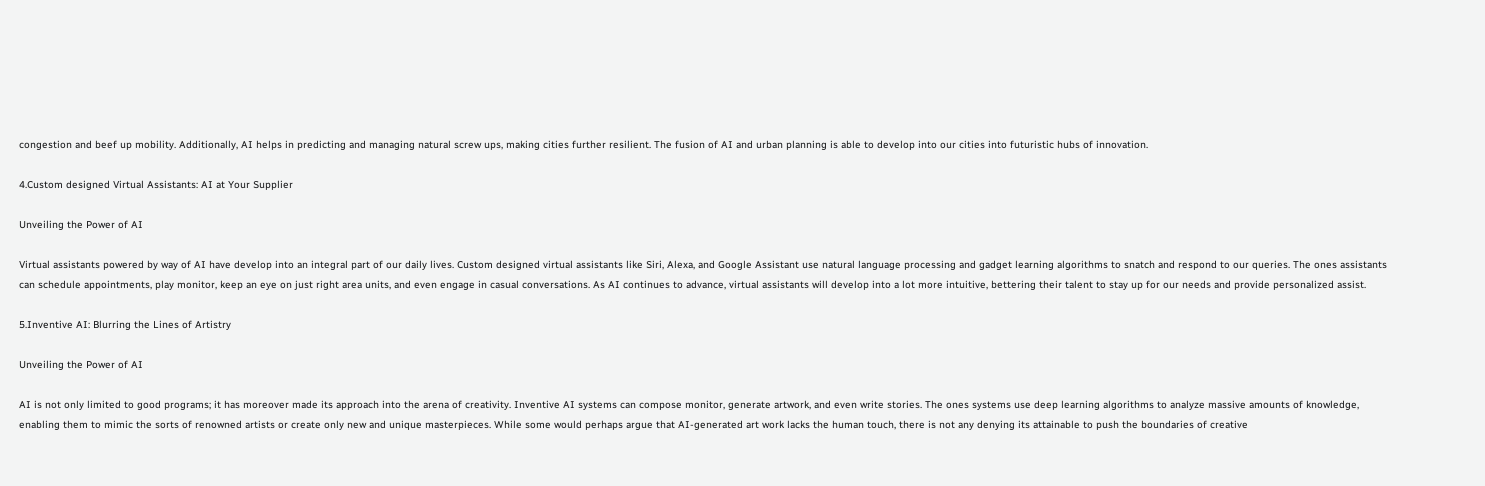congestion and beef up mobility. Additionally, AI helps in predicting and managing natural screw ups, making cities further resilient. The fusion of AI and urban planning is able to develop into our cities into futuristic hubs of innovation.

4.Custom designed Virtual Assistants: AI at Your Supplier

Unveiling the Power of AI

Virtual assistants powered by way of AI have develop into an integral part of our daily lives. Custom designed virtual assistants like Siri, Alexa, and Google Assistant use natural language processing and gadget learning algorithms to snatch and respond to our queries. The ones assistants can schedule appointments, play monitor, keep an eye on just right area units, and even engage in casual conversations. As AI continues to advance, virtual assistants will develop into a lot more intuitive, bettering their talent to stay up for our needs and provide personalized assist.

5.Inventive AI: Blurring the Lines of Artistry

Unveiling the Power of AI

AI is not only limited to good programs; it has moreover made its approach into the arena of creativity. Inventive AI systems can compose monitor, generate artwork, and even write stories. The ones systems use deep learning algorithms to analyze massive amounts of knowledge, enabling them to mimic the sorts of renowned artists or create only new and unique masterpieces. While some would perhaps argue that AI-generated art work lacks the human touch, there is not any denying its attainable to push the boundaries of creative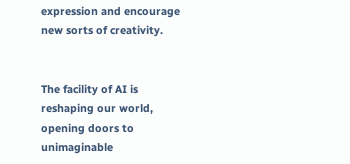expression and encourage new sorts of creativity.


The facility of AI is reshaping our world, opening doors to unimaginable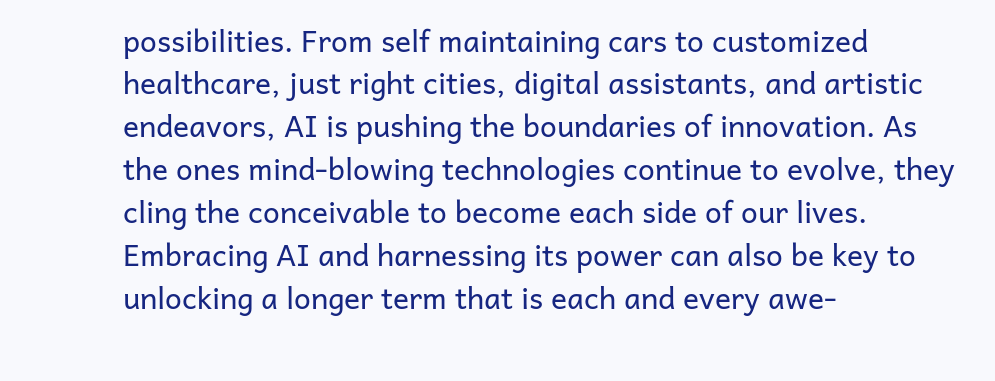possibilities. From self maintaining cars to customized healthcare, just right cities, digital assistants, and artistic endeavors, AI is pushing the boundaries of innovation. As the ones mind-blowing technologies continue to evolve, they cling the conceivable to become each side of our lives. Embracing AI and harnessing its power can also be key to unlocking a longer term that is each and every awe-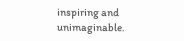inspiring and unimaginable.